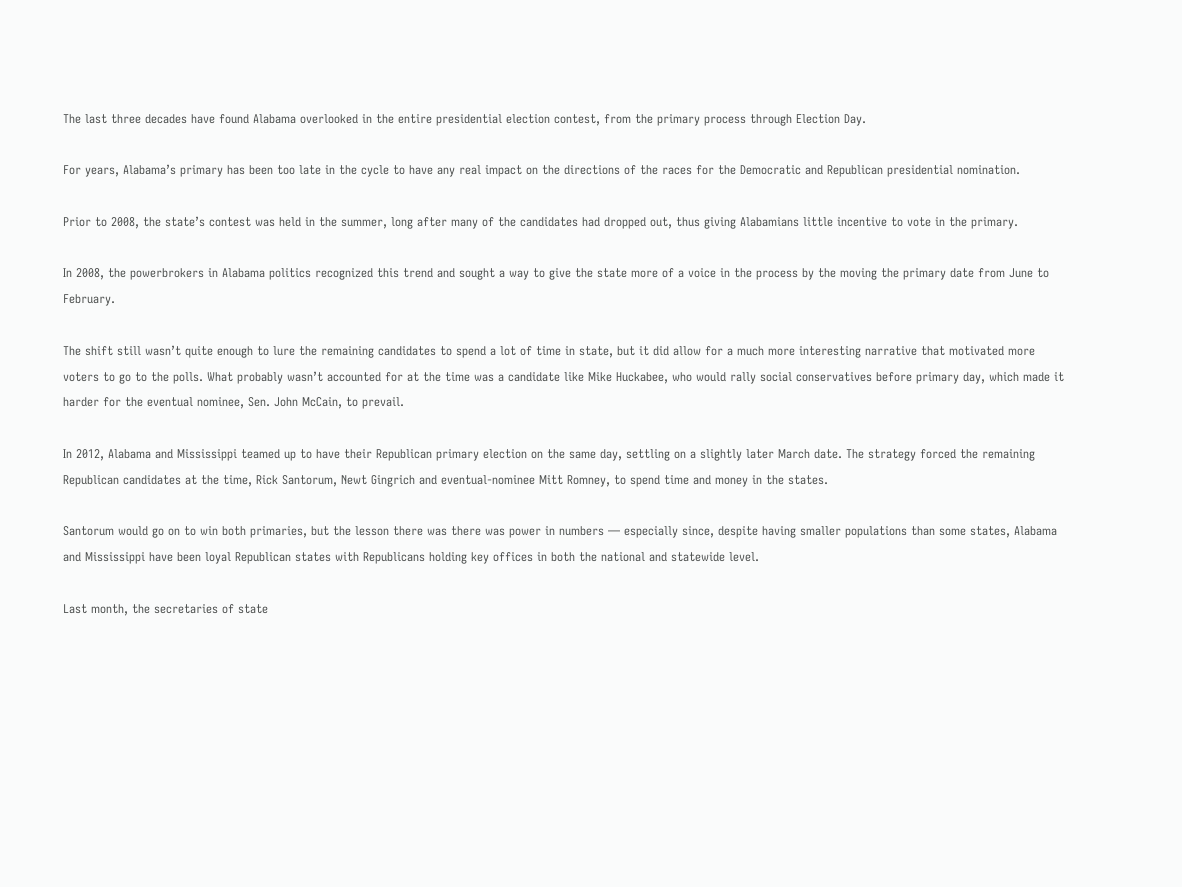The last three decades have found Alabama overlooked in the entire presidential election contest, from the primary process through Election Day.

For years, Alabama’s primary has been too late in the cycle to have any real impact on the directions of the races for the Democratic and Republican presidential nomination.

Prior to 2008, the state’s contest was held in the summer, long after many of the candidates had dropped out, thus giving Alabamians little incentive to vote in the primary.

In 2008, the powerbrokers in Alabama politics recognized this trend and sought a way to give the state more of a voice in the process by the moving the primary date from June to February.

The shift still wasn’t quite enough to lure the remaining candidates to spend a lot of time in state, but it did allow for a much more interesting narrative that motivated more voters to go to the polls. What probably wasn’t accounted for at the time was a candidate like Mike Huckabee, who would rally social conservatives before primary day, which made it harder for the eventual nominee, Sen. John McCain, to prevail.

In 2012, Alabama and Mississippi teamed up to have their Republican primary election on the same day, settling on a slightly later March date. The strategy forced the remaining Republican candidates at the time, Rick Santorum, Newt Gingrich and eventual-nominee Mitt Romney, to spend time and money in the states.

Santorum would go on to win both primaries, but the lesson there was there was power in numbers — especially since, despite having smaller populations than some states, Alabama and Mississippi have been loyal Republican states with Republicans holding key offices in both the national and statewide level.

Last month, the secretaries of state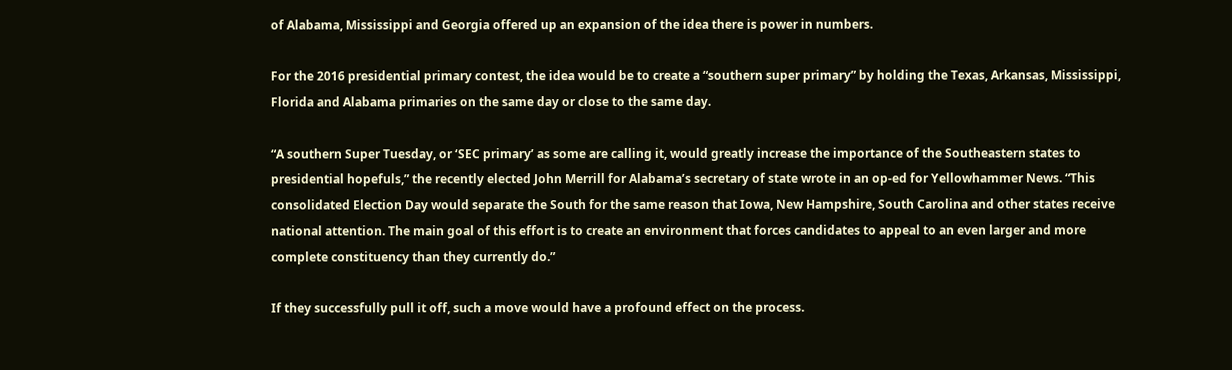of Alabama, Mississippi and Georgia offered up an expansion of the idea there is power in numbers.

For the 2016 presidential primary contest, the idea would be to create a “southern super primary” by holding the Texas, Arkansas, Mississippi, Florida and Alabama primaries on the same day or close to the same day.

“A southern Super Tuesday, or ‘SEC primary’ as some are calling it, would greatly increase the importance of the Southeastern states to presidential hopefuls,” the recently elected John Merrill for Alabama’s secretary of state wrote in an op-ed for Yellowhammer News. “This consolidated Election Day would separate the South for the same reason that Iowa, New Hampshire, South Carolina and other states receive national attention. The main goal of this effort is to create an environment that forces candidates to appeal to an even larger and more complete constituency than they currently do.”

If they successfully pull it off, such a move would have a profound effect on the process.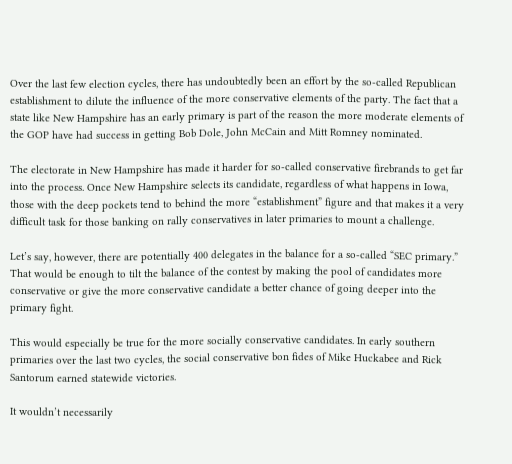Over the last few election cycles, there has undoubtedly been an effort by the so-called Republican establishment to dilute the influence of the more conservative elements of the party. The fact that a state like New Hampshire has an early primary is part of the reason the more moderate elements of the GOP have had success in getting Bob Dole, John McCain and Mitt Romney nominated.

The electorate in New Hampshire has made it harder for so-called conservative firebrands to get far into the process. Once New Hampshire selects its candidate, regardless of what happens in Iowa, those with the deep pockets tend to behind the more “establishment” figure and that makes it a very difficult task for those banking on rally conservatives in later primaries to mount a challenge.

Let’s say, however, there are potentially 400 delegates in the balance for a so-called “SEC primary.” That would be enough to tilt the balance of the contest by making the pool of candidates more conservative or give the more conservative candidate a better chance of going deeper into the primary fight.

This would especially be true for the more socially conservative candidates. In early southern primaries over the last two cycles, the social conservative bon fides of Mike Huckabee and Rick Santorum earned statewide victories.

It wouldn’t necessarily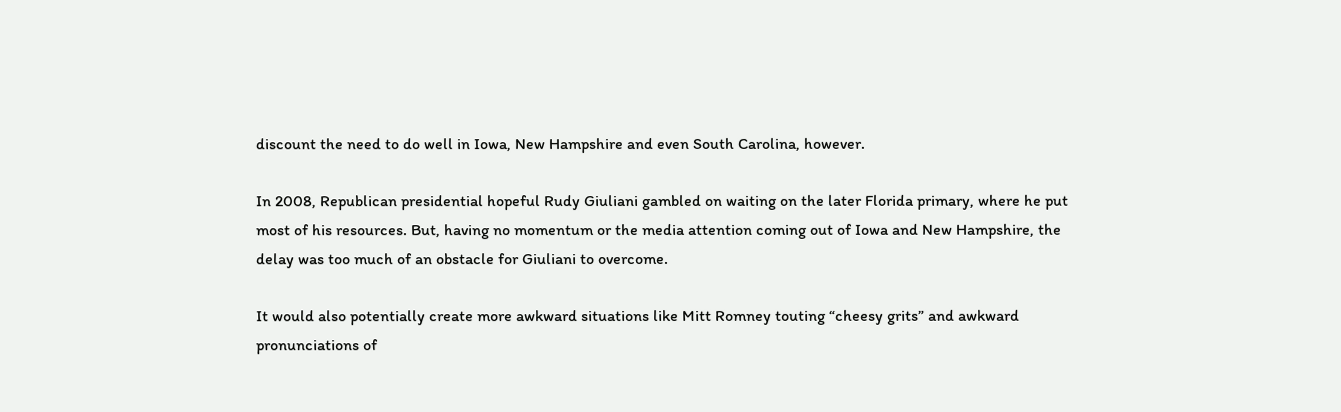discount the need to do well in Iowa, New Hampshire and even South Carolina, however.

In 2008, Republican presidential hopeful Rudy Giuliani gambled on waiting on the later Florida primary, where he put most of his resources. But, having no momentum or the media attention coming out of Iowa and New Hampshire, the delay was too much of an obstacle for Giuliani to overcome.

It would also potentially create more awkward situations like Mitt Romney touting “cheesy grits” and awkward pronunciations of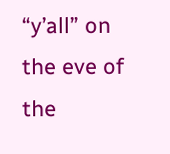“y’all” on the eve of the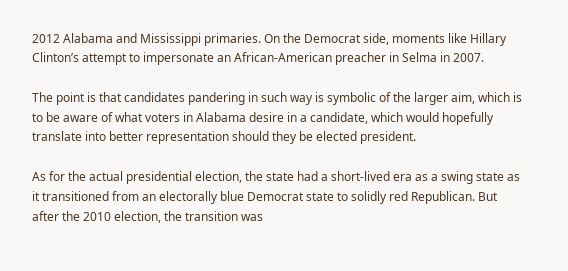2012 Alabama and Mississippi primaries. On the Democrat side, moments like Hillary Clinton’s attempt to impersonate an African-American preacher in Selma in 2007.

The point is that candidates pandering in such way is symbolic of the larger aim, which is to be aware of what voters in Alabama desire in a candidate, which would hopefully translate into better representation should they be elected president.

As for the actual presidential election, the state had a short-lived era as a swing state as it transitioned from an electorally blue Democrat state to solidly red Republican. But after the 2010 election, the transition was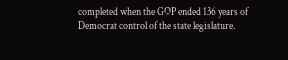completed when the GOP ended 136 years of Democrat control of the state legislature.